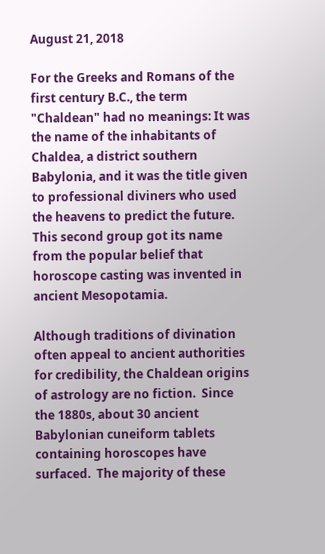August 21, 2018

For the Greeks and Romans of the first century B.C., the term "Chaldean" had no meanings: It was the name of the inhabitants of Chaldea, a district southern Babylonia, and it was the title given to professional diviners who used the heavens to predict the future.  This second group got its name from the popular belief that horoscope casting was invented in ancient Mesopotamia.

Although traditions of divination often appeal to ancient authorities for credibility, the Chaldean origins of astrology are no fiction.  Since the 1880s, about 30 ancient Babylonian cuneiform tablets containing horoscopes have surfaced.  The majority of these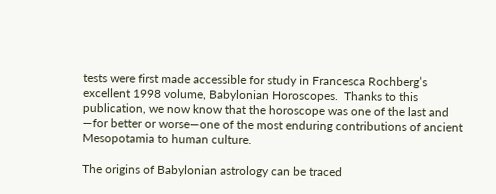tests were first made accessible for study in Francesca Rochberg’s excellent 1998 volume, Babylonian Horoscopes.  Thanks to this publication, we now know that the horoscope was one of the last and —for better or worse—one of the most enduring contributions of ancient Mesopotamia to human culture.

The origins of Babylonian astrology can be traced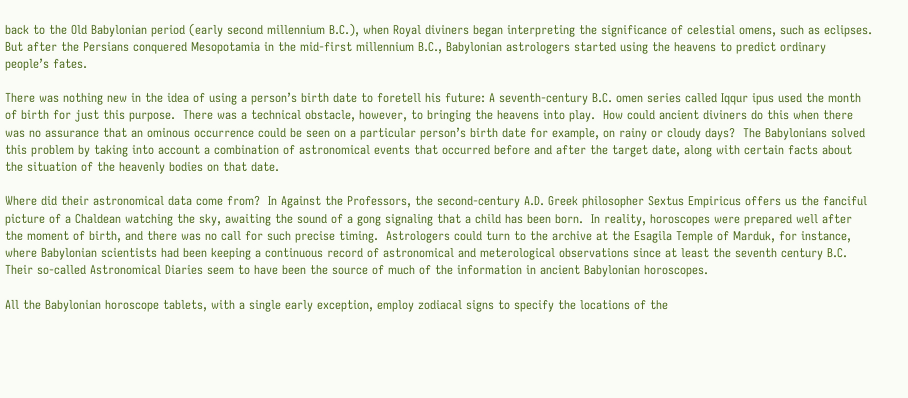back to the Old Babylonian period (early second millennium B.C.), when Royal diviners began interpreting the significance of celestial omens, such as eclipses.  But after the Persians conquered Mesopotamia in the mid-first millennium B.C., Babylonian astrologers started using the heavens to predict ordinary people’s fates.

There was nothing new in the idea of using a person’s birth date to foretell his future: A seventh-century B.C. omen series called Iqqur ipus used the month of birth for just this purpose.  There was a technical obstacle, however, to bringing the heavens into play.  How could ancient diviners do this when there was no assurance that an ominous occurrence could be seen on a particular person’s birth date for example, on rainy or cloudy days?  The Babylonians solved this problem by taking into account a combination of astronomical events that occurred before and after the target date, along with certain facts about the situation of the heavenly bodies on that date.

Where did their astronomical data come from?  In Against the Professors, the second-century A.D. Greek philosopher Sextus Empiricus offers us the fanciful picture of a Chaldean watching the sky, awaiting the sound of a gong signaling that a child has been born.  In reality, horoscopes were prepared well after the moment of birth, and there was no call for such precise timing.  Astrologers could turn to the archive at the Esagila Temple of Marduk, for instance, where Babylonian scientists had been keeping a continuous record of astronomical and meterological observations since at least the seventh century B.C.  Their so-called Astronomical Diaries seem to have been the source of much of the information in ancient Babylonian horoscopes.

All the Babylonian horoscope tablets, with a single early exception, employ zodiacal signs to specify the locations of the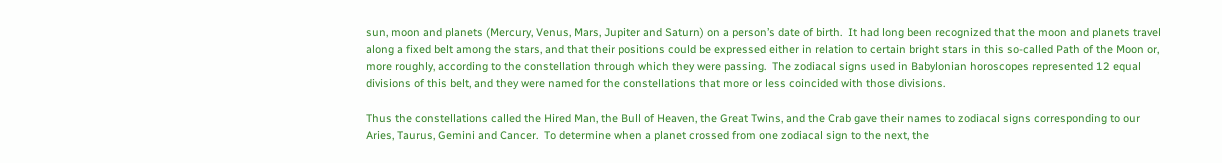sun, moon and planets (Mercury, Venus, Mars, Jupiter and Saturn) on a person’s date of birth.  It had long been recognized that the moon and planets travel along a fixed belt among the stars, and that their positions could be expressed either in relation to certain bright stars in this so-called Path of the Moon or, more roughly, according to the constellation through which they were passing.  The zodiacal signs used in Babylonian horoscopes represented 12 equal divisions of this belt, and they were named for the constellations that more or less coincided with those divisions.

Thus the constellations called the Hired Man, the Bull of Heaven, the Great Twins, and the Crab gave their names to zodiacal signs corresponding to our Aries, Taurus, Gemini and Cancer.  To determine when a planet crossed from one zodiacal sign to the next, the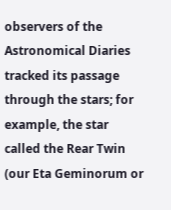observers of the Astronomical Diaries tracked its passage through the stars; for example, the star called the Rear Twin (our Eta Geminorum or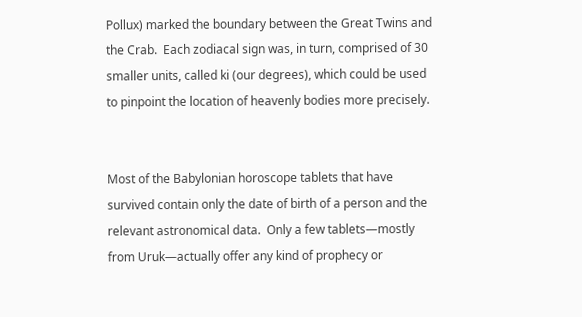Pollux) marked the boundary between the Great Twins and the Crab.  Each zodiacal sign was, in turn, comprised of 30 smaller units, called ki (our degrees), which could be used to pinpoint the location of heavenly bodies more precisely.


Most of the Babylonian horoscope tablets that have survived contain only the date of birth of a person and the relevant astronomical data.  Only a few tablets—mostly from Uruk—actually offer any kind of prophecy or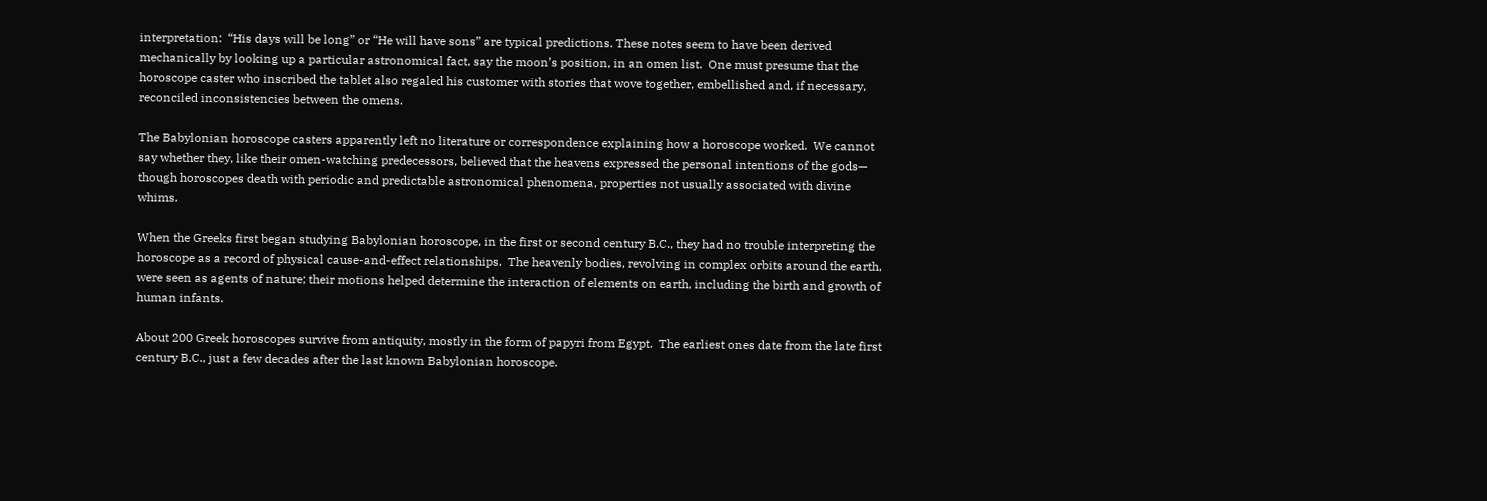interpretation:  “His days will be long” or “He will have sons” are typical predictions. These notes seem to have been derived mechanically by looking up a particular astronomical fact, say the moon’s position, in an omen list.  One must presume that the horoscope caster who inscribed the tablet also regaled his customer with stories that wove together, embellished and, if necessary, reconciled inconsistencies between the omens.

The Babylonian horoscope casters apparently left no literature or correspondence explaining how a horoscope worked.  We cannot say whether they, like their omen-watching predecessors, believed that the heavens expressed the personal intentions of the gods— though horoscopes death with periodic and predictable astronomical phenomena, properties not usually associated with divine whims.

When the Greeks first began studying Babylonian horoscope, in the first or second century B.C., they had no trouble interpreting the horoscope as a record of physical cause-and-effect relationships.  The heavenly bodies, revolving in complex orbits around the earth, were seen as agents of nature; their motions helped determine the interaction of elements on earth, including the birth and growth of human infants.

About 200 Greek horoscopes survive from antiquity, mostly in the form of papyri from Egypt.  The earliest ones date from the late first century B.C., just a few decades after the last known Babylonian horoscope.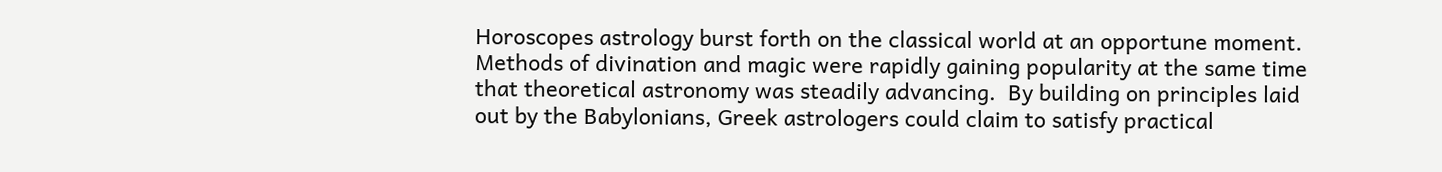Horoscopes astrology burst forth on the classical world at an opportune moment.  Methods of divination and magic were rapidly gaining popularity at the same time that theoretical astronomy was steadily advancing.  By building on principles laid out by the Babylonians, Greek astrologers could claim to satisfy practical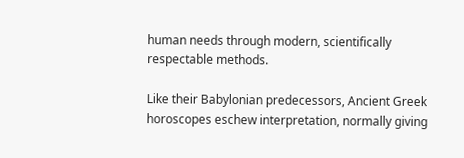human needs through modern, scientifically respectable methods.

Like their Babylonian predecessors, Ancient Greek horoscopes eschew interpretation, normally giving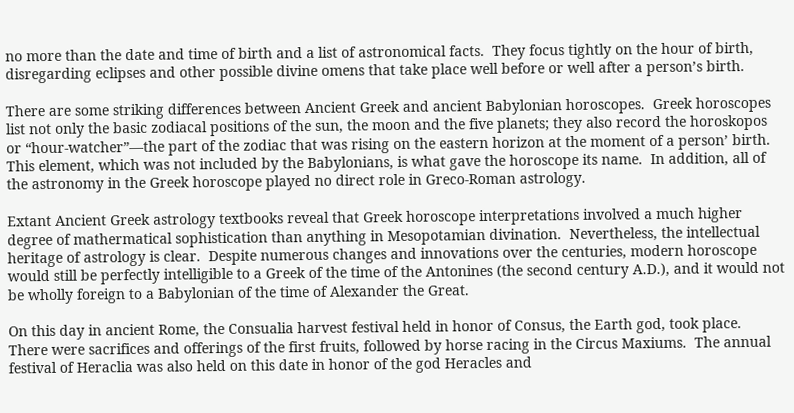no more than the date and time of birth and a list of astronomical facts.  They focus tightly on the hour of birth, disregarding eclipses and other possible divine omens that take place well before or well after a person’s birth.

There are some striking differences between Ancient Greek and ancient Babylonian horoscopes.  Greek horoscopes list not only the basic zodiacal positions of the sun, the moon and the five planets; they also record the horoskopos or “hour-watcher”—the part of the zodiac that was rising on the eastern horizon at the moment of a person’ birth.  This element, which was not included by the Babylonians, is what gave the horoscope its name.  In addition, all of the astronomy in the Greek horoscope played no direct role in Greco-Roman astrology.

Extant Ancient Greek astrology textbooks reveal that Greek horoscope interpretations involved a much higher degree of mathermatical sophistication than anything in Mesopotamian divination.  Nevertheless, the intellectual heritage of astrology is clear.  Despite numerous changes and innovations over the centuries, modern horoscope would still be perfectly intelligible to a Greek of the time of the Antonines (the second century A.D.), and it would not be wholly foreign to a Babylonian of the time of Alexander the Great.

On this day in ancient Rome, the Consualia harvest festival held in honor of Consus, the Earth god, took place.  There were sacrifices and offerings of the first fruits, followed by horse racing in the Circus Maxiums.  The annual festival of Heraclia was also held on this date in honor of the god Heracles and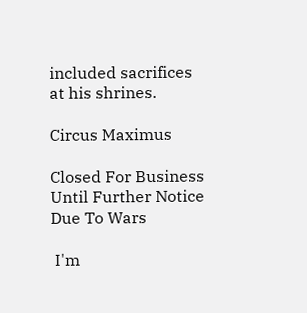included sacrifices at his shrines.

Circus Maximus

Closed For Business Until Further Notice Due To Wars

 I'm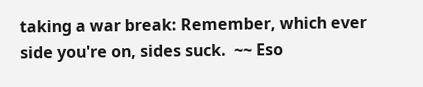taking a war break: Remember, which ever side you're on, sides suck.  ~~ Eso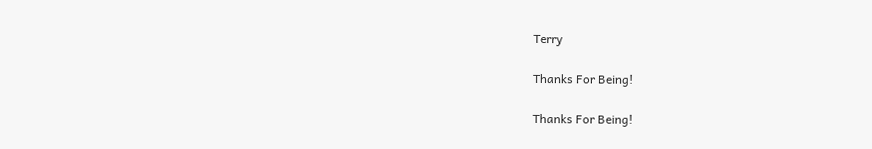Terry

Thanks For Being!

Thanks For Being!